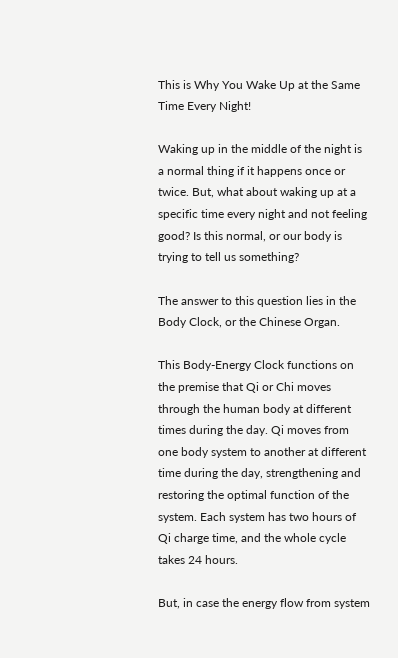This is Why You Wake Up at the Same Time Every Night!

Waking up in the middle of the night is a normal thing if it happens once or twice. But, what about waking up at a specific time every night and not feeling good? Is this normal, or our body is trying to tell us something?

The answer to this question lies in the Body Clock, or the Chinese Organ.

This Body-Energy Clock functions on the premise that Qi or Chi moves through the human body at different times during the day. Qi moves from one body system to another at different time during the day, strengthening and restoring the optimal function of the system. Each system has two hours of Qi charge time, and the whole cycle takes 24 hours.

But, in case the energy flow from system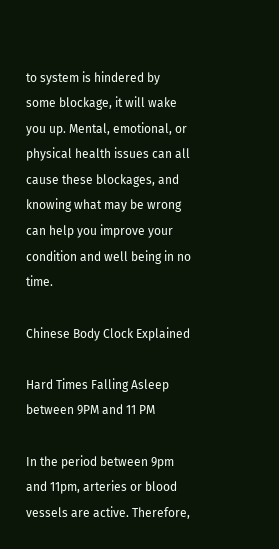to system is hindered by some blockage, it will wake you up. Mental, emotional, or physical health issues can all cause these blockages, and knowing what may be wrong can help you improve your condition and well being in no time.

Chinese Body Clock Explained

Hard Times Falling Asleep between 9PM and 11 PM

In the period between 9pm and 11pm, arteries or blood vessels are active. Therefore,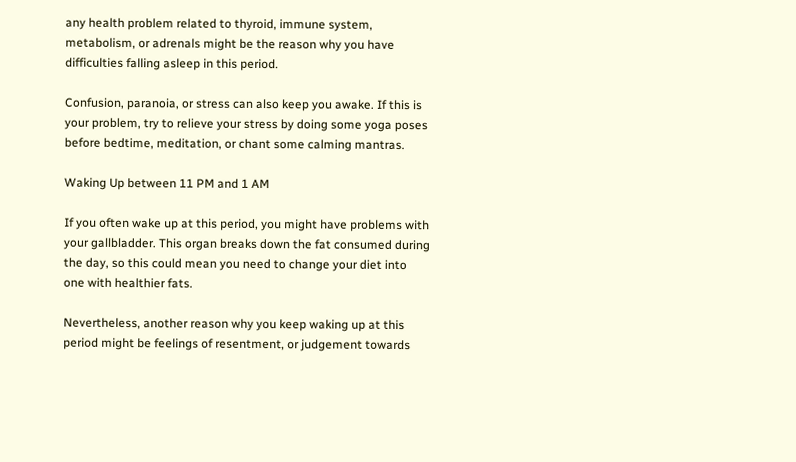any health problem related to thyroid, immune system, metabolism, or adrenals might be the reason why you have difficulties falling asleep in this period.

Confusion, paranoia, or stress can also keep you awake. If this is your problem, try to relieve your stress by doing some yoga poses before bedtime, meditation, or chant some calming mantras.

Waking Up between 11 PM and 1 AM

If you often wake up at this period, you might have problems with your gallbladder. This organ breaks down the fat consumed during the day, so this could mean you need to change your diet into one with healthier fats.

Nevertheless, another reason why you keep waking up at this period might be feelings of resentment, or judgement towards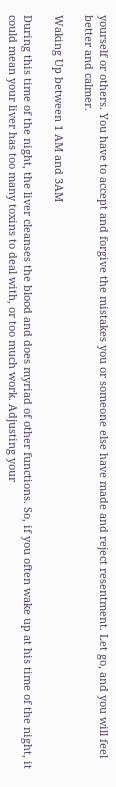yourself or others. You have to accept and forgive the mistakes you or someone else have made and reject resentment. Let go, and you will feel better and calmer.

Waking Up between 1 AM and 3AM

During this time of the night, the liver cleanses the blood and does myriad of other functions. So, if you often wake up at his time of the night, it could mean your liver has too many toxins to deal with, or too much work. Adjusting your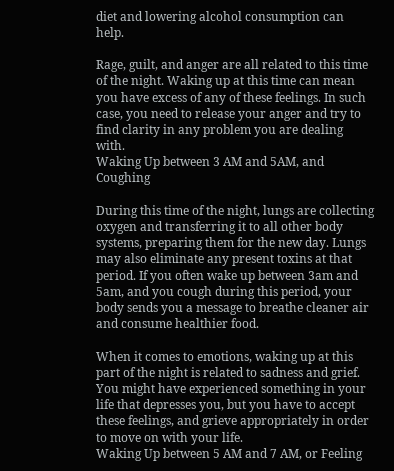diet and lowering alcohol consumption can help.

Rage, guilt, and anger are all related to this time of the night. Waking up at this time can mean you have excess of any of these feelings. In such case, you need to release your anger and try to find clarity in any problem you are dealing with.
Waking Up between 3 AM and 5AM, and Coughing

During this time of the night, lungs are collecting oxygen and transferring it to all other body systems, preparing them for the new day. Lungs may also eliminate any present toxins at that period. If you often wake up between 3am and 5am, and you cough during this period, your body sends you a message to breathe cleaner air and consume healthier food.

When it comes to emotions, waking up at this part of the night is related to sadness and grief. You might have experienced something in your life that depresses you, but you have to accept these feelings, and grieve appropriately in order to move on with your life.
Waking Up between 5 AM and 7 AM, or Feeling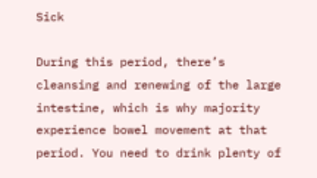Sick

During this period, there’s cleansing and renewing of the large intestine, which is why majority experience bowel movement at that period. You need to drink plenty of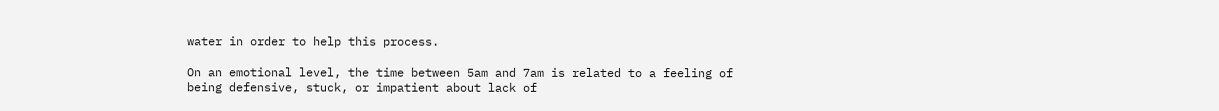water in order to help this process.

On an emotional level, the time between 5am and 7am is related to a feeling of being defensive, stuck, or impatient about lack of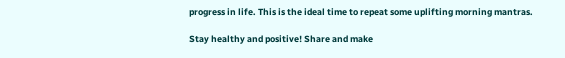progress in life. This is the ideal time to repeat some uplifting morning mantras.

Stay healthy and positive! Share and make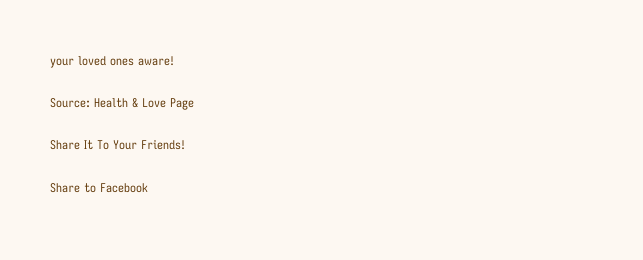your loved ones aware!

Source: Health & Love Page

Share It To Your Friends!

Share to Facebook